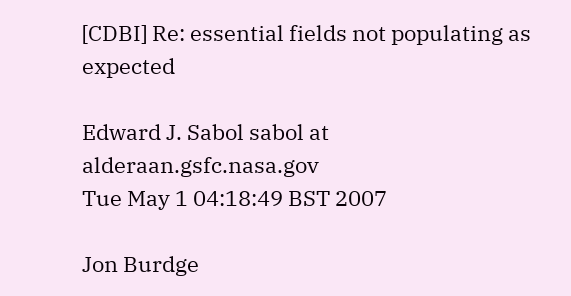[CDBI] Re: essential fields not populating as expected

Edward J. Sabol sabol at alderaan.gsfc.nasa.gov
Tue May 1 04:18:49 BST 2007

Jon Burdge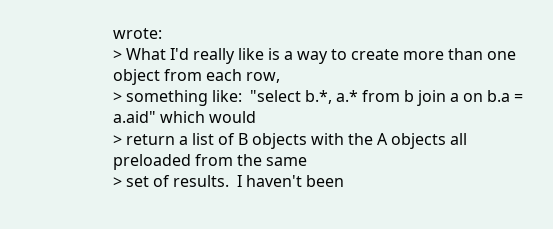wrote:
> What I'd really like is a way to create more than one object from each row,
> something like:  "select b.*, a.* from b join a on b.a = a.aid" which would
> return a list of B objects with the A objects all preloaded from the same
> set of results.  I haven't been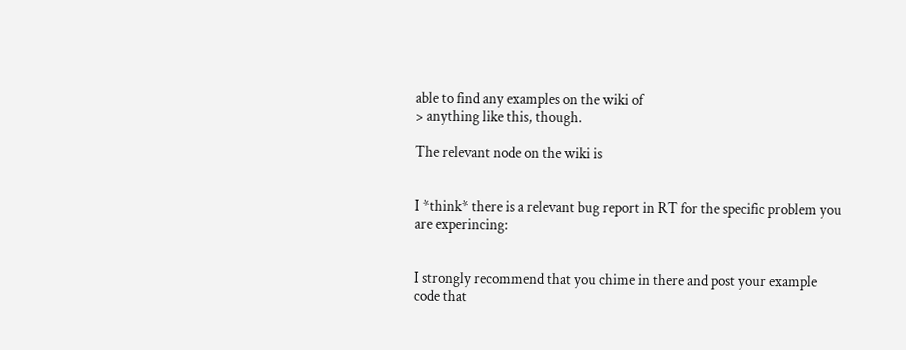able to find any examples on the wiki of
> anything like this, though.

The relevant node on the wiki is


I *think* there is a relevant bug report in RT for the specific problem you
are experincing:


I strongly recommend that you chime in there and post your example code that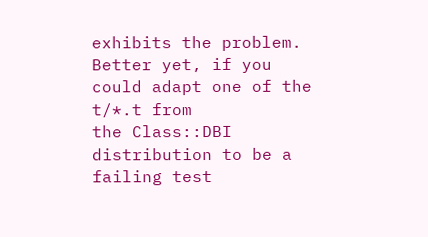exhibits the problem. Better yet, if you could adapt one of the t/*.t from
the Class::DBI distribution to be a failing test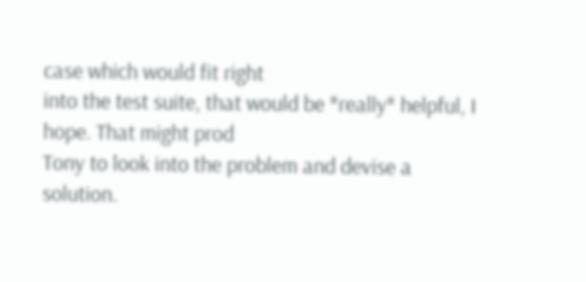case which would fit right
into the test suite, that would be *really* helpful, I hope. That might prod
Tony to look into the problem and devise a solution.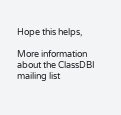Hope this helps,

More information about the ClassDBI mailing list